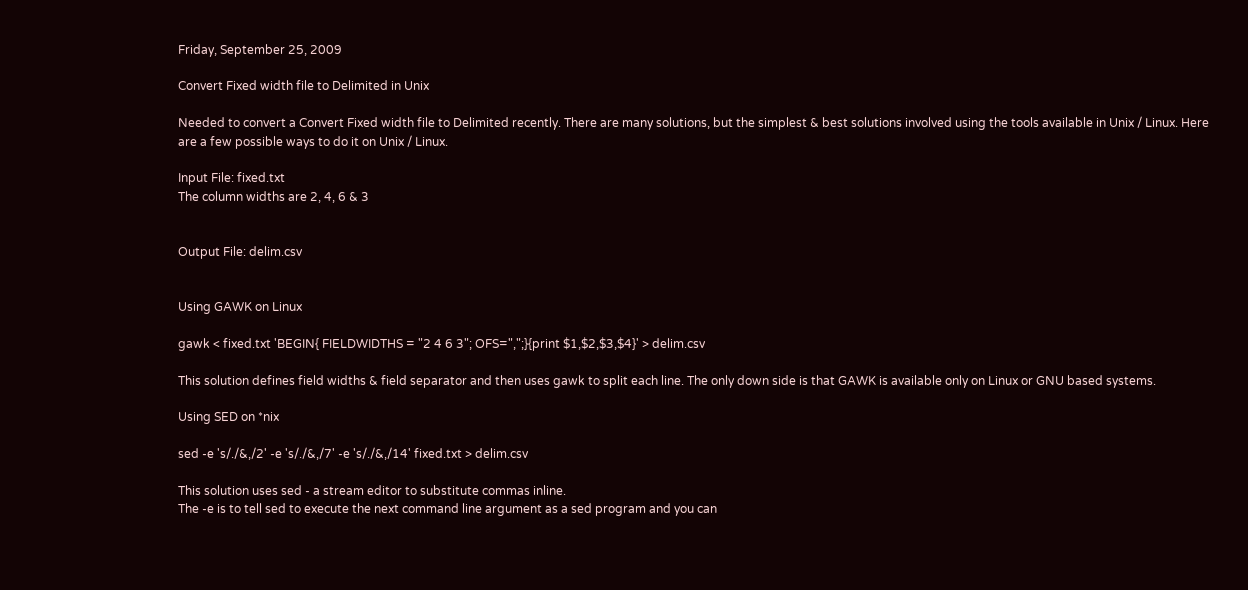Friday, September 25, 2009

Convert Fixed width file to Delimited in Unix

Needed to convert a Convert Fixed width file to Delimited recently. There are many solutions, but the simplest & best solutions involved using the tools available in Unix / Linux. Here are a few possible ways to do it on Unix / Linux.

Input File: fixed.txt
The column widths are 2, 4, 6 & 3


Output File: delim.csv


Using GAWK on Linux

gawk < fixed.txt 'BEGIN{ FIELDWIDTHS = "2 4 6 3"; OFS=",";}{print $1,$2,$3,$4}' > delim.csv

This solution defines field widths & field separator and then uses gawk to split each line. The only down side is that GAWK is available only on Linux or GNU based systems.

Using SED on *nix

sed -e 's/./&,/2' -e 's/./&,/7' -e 's/./&,/14' fixed.txt > delim.csv

This solution uses sed - a stream editor to substitute commas inline.
The -e is to tell sed to execute the next command line argument as a sed program and you can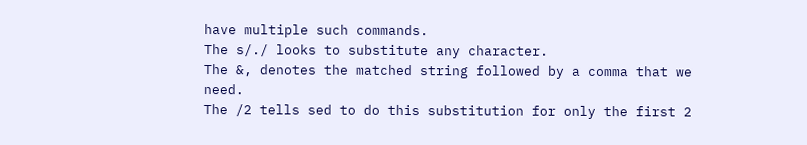have multiple such commands.
The s/./ looks to substitute any character.
The &, denotes the matched string followed by a comma that we need.
The /2 tells sed to do this substitution for only the first 2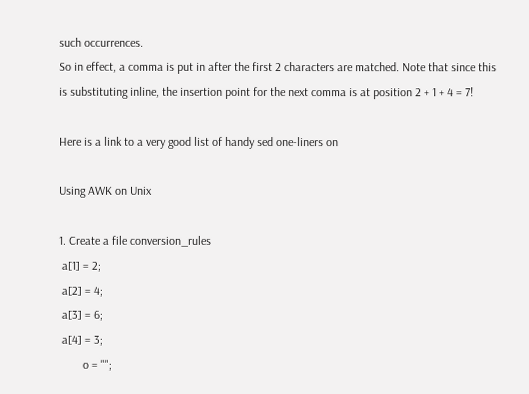such occurrences.
So in effect, a comma is put in after the first 2 characters are matched. Note that since this is substituting inline, the insertion point for the next comma is at position 2 + 1 + 4 = 7!

Here is a link to a very good list of handy sed one-liners on

Using AWK on Unix

1. Create a file conversion_rules
 a[1] = 2;
 a[2] = 4;
 a[3] = 6;
 a[4] = 3;
        o = "";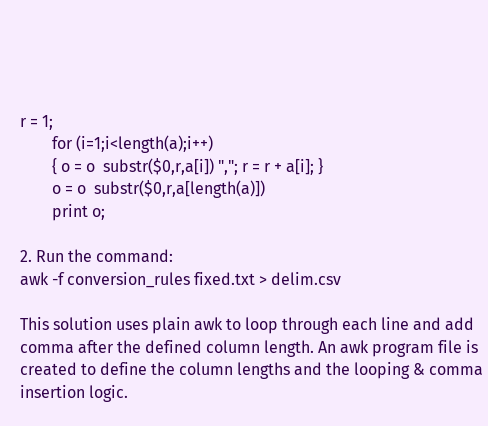r = 1;
        for (i=1;i<length(a);i++)
        { o = o  substr($0,r,a[i]) ","; r = r + a[i]; }
        o = o  substr($0,r,a[length(a)])
        print o;

2. Run the command:
awk -f conversion_rules fixed.txt > delim.csv

This solution uses plain awk to loop through each line and add comma after the defined column length. An awk program file is created to define the column lengths and the looping & comma insertion logic.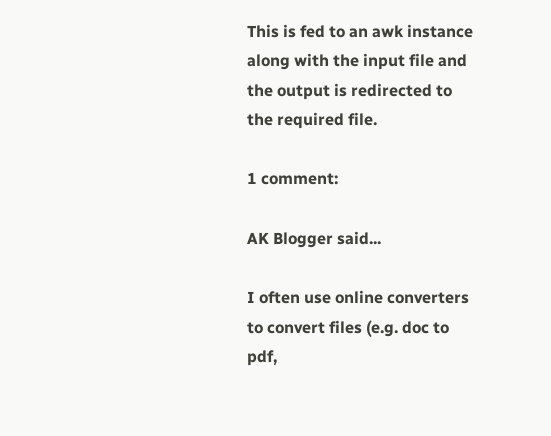This is fed to an awk instance along with the input file and the output is redirected to the required file.

1 comment:

AK Blogger said...

I often use online converters to convert files (e.g. doc to pdf,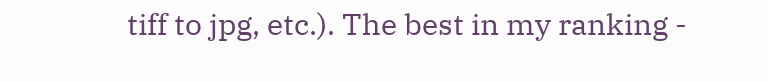tiff to jpg, etc.). The best in my ranking -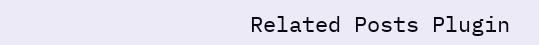Related Posts Plugin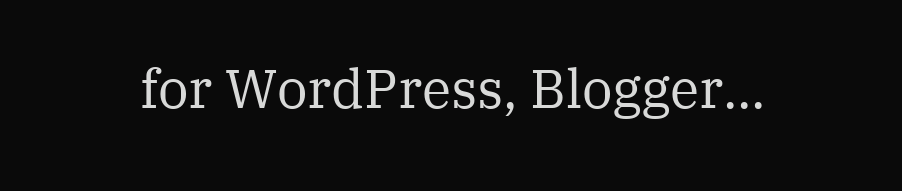for WordPress, Blogger...